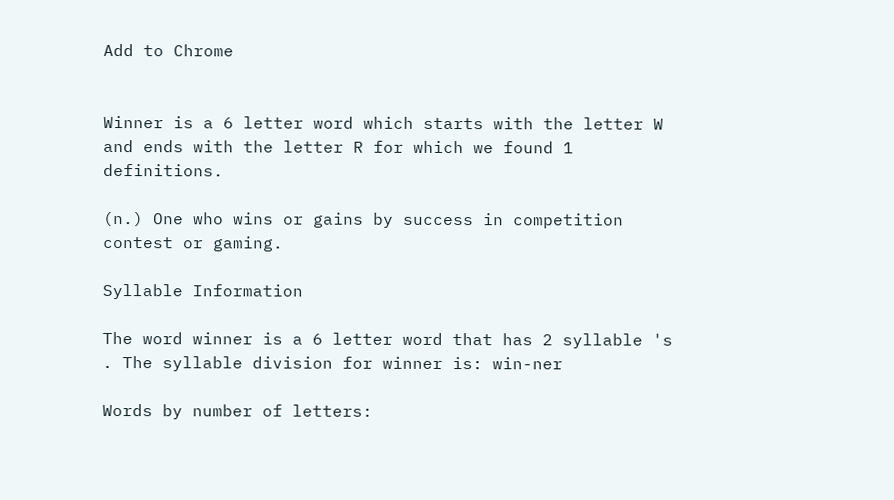Add to Chrome


Winner is a 6 letter word which starts with the letter W and ends with the letter R for which we found 1 definitions.

(n.) One who wins or gains by success in competition contest or gaming.

Syllable Information

The word winner is a 6 letter word that has 2 syllable 's . The syllable division for winner is: win-ner

Words by number of letters: